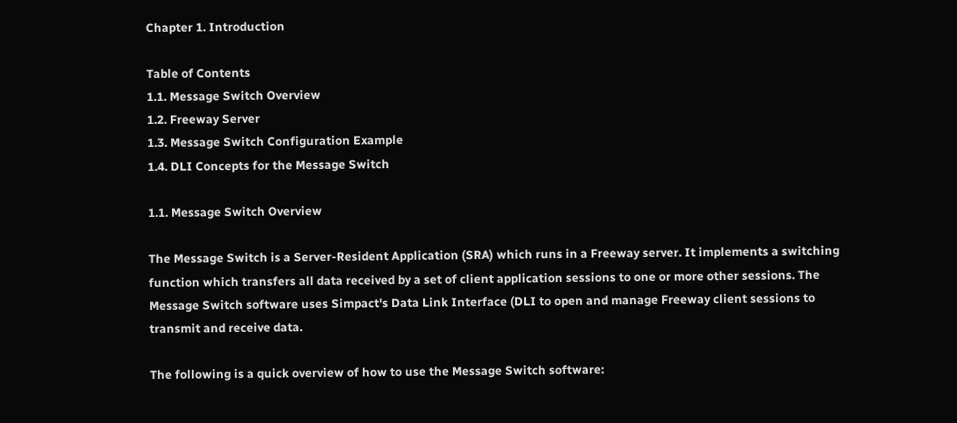Chapter 1. Introduction

Table of Contents
1.1. Message Switch Overview
1.2. Freeway Server
1.3. Message Switch Configuration Example
1.4. DLI Concepts for the Message Switch

1.1. Message Switch Overview

The Message Switch is a Server-Resident Application (SRA) which runs in a Freeway server. It implements a switching function which transfers all data received by a set of client application sessions to one or more other sessions. The Message Switch software uses Simpact's Data Link Interface (DLI to open and manage Freeway client sessions to transmit and receive data.

The following is a quick overview of how to use the Message Switch software: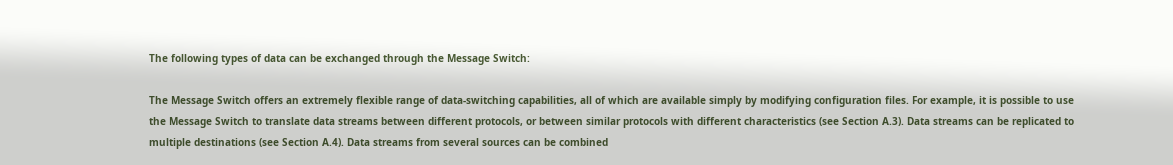The following types of data can be exchanged through the Message Switch:

The Message Switch offers an extremely flexible range of data-switching capabilities, all of which are available simply by modifying configuration files. For example, it is possible to use the Message Switch to translate data streams between different protocols, or between similar protocols with different characteristics (see Section A.3). Data streams can be replicated to multiple destinations (see Section A.4). Data streams from several sources can be combined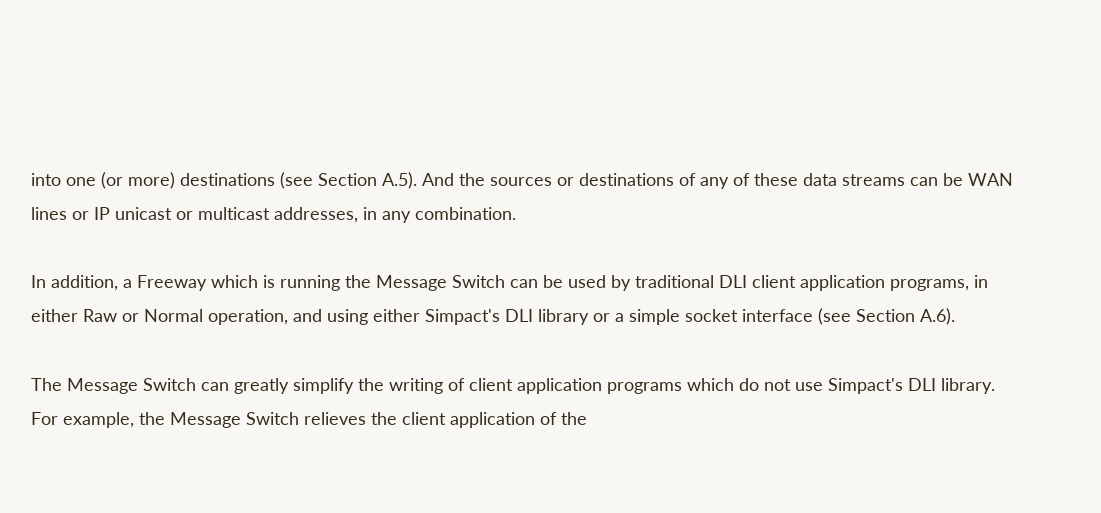into one (or more) destinations (see Section A.5). And the sources or destinations of any of these data streams can be WAN lines or IP unicast or multicast addresses, in any combination.

In addition, a Freeway which is running the Message Switch can be used by traditional DLI client application programs, in either Raw or Normal operation, and using either Simpact's DLI library or a simple socket interface (see Section A.6).

The Message Switch can greatly simplify the writing of client application programs which do not use Simpact's DLI library. For example, the Message Switch relieves the client application of the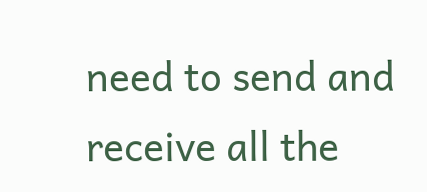need to send and receive all the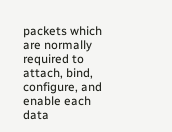packets which are normally required to attach, bind, configure, and enable each data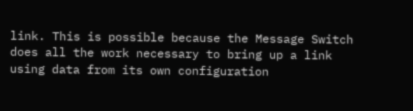link. This is possible because the Message Switch does all the work necessary to bring up a link using data from its own configuration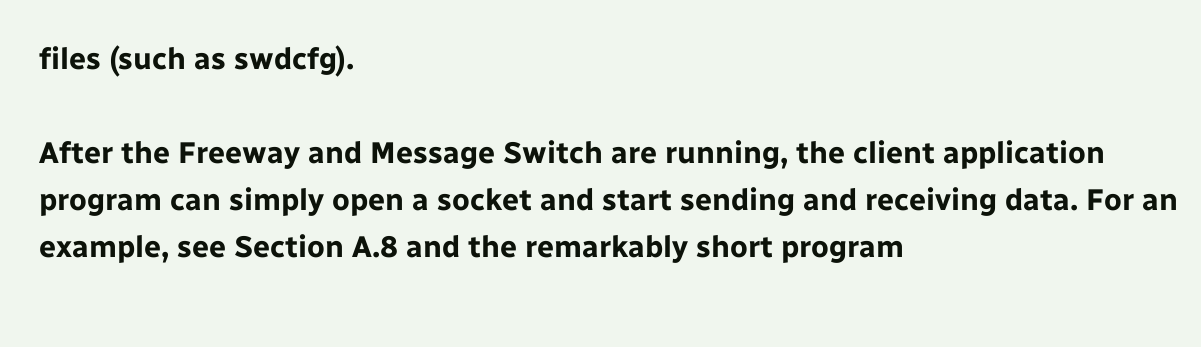files (such as swdcfg).

After the Freeway and Message Switch are running, the client application program can simply open a socket and start sending and receiving data. For an example, see Section A.8 and the remarkably short program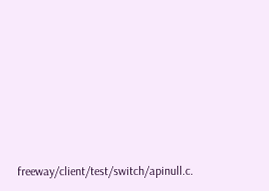freeway/client/test/switch/apinull.c.